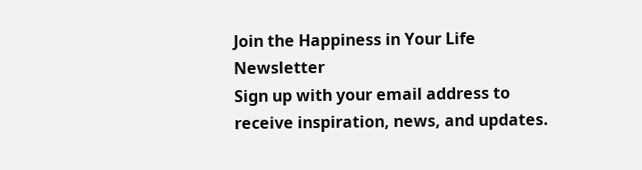Join the Happiness in Your Life Newsletter
Sign up with your email address to receive inspiration, news, and updates.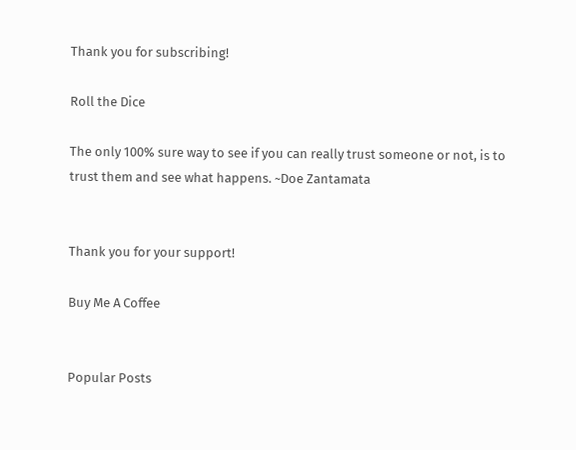Thank you for subscribing!

Roll the Dice

The only 100% sure way to see if you can really trust someone or not, is to trust them and see what happens. ~Doe Zantamata


Thank you for your support!

Buy Me A Coffee


Popular Posts